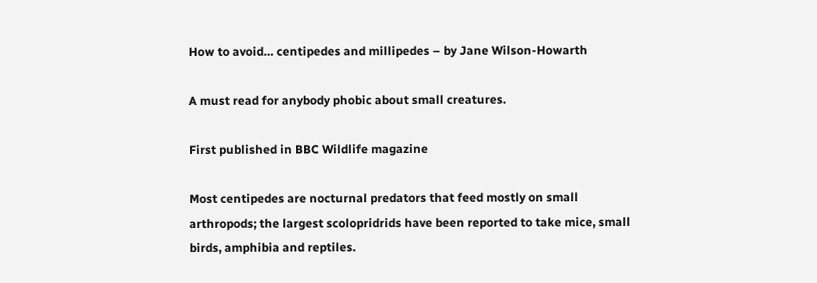How to avoid… centipedes and millipedes – by Jane Wilson-Howarth

A must read for anybody phobic about small creatures.

First published in BBC Wildlife magazine

Most centipedes are nocturnal predators that feed mostly on small arthropods; the largest scolopridrids have been reported to take mice, small birds, amphibia and reptiles.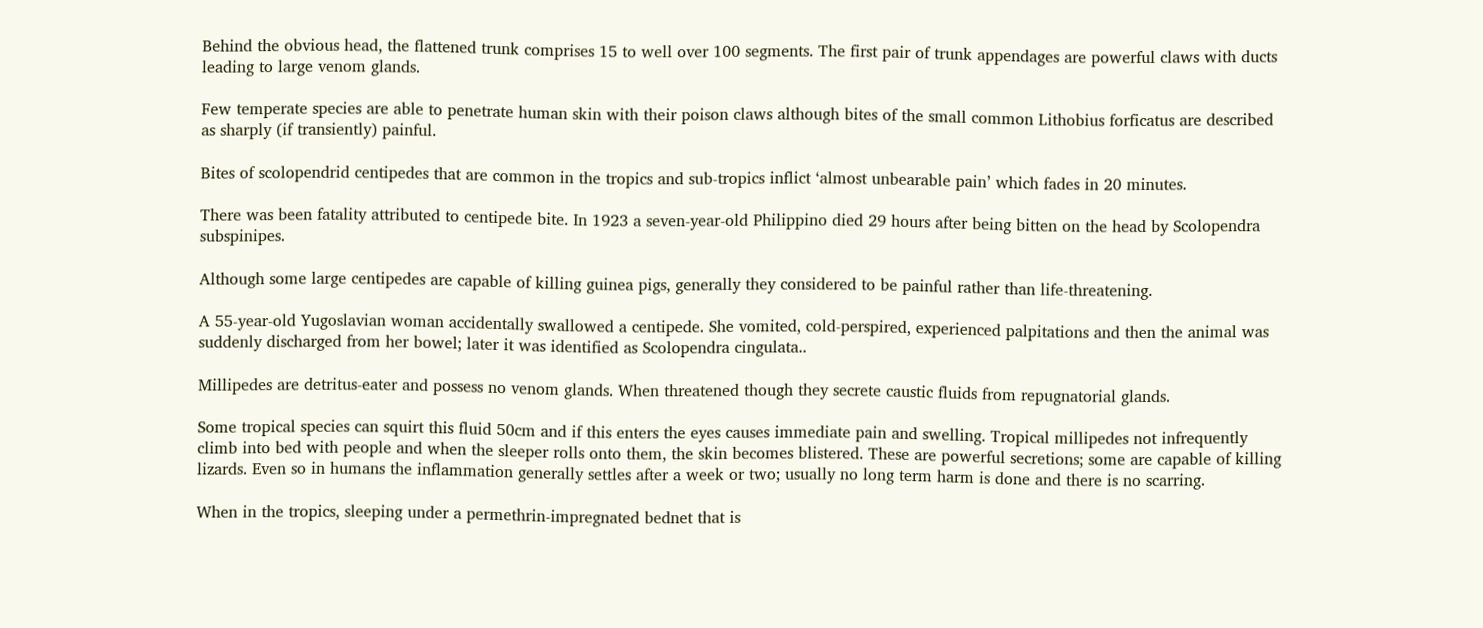Behind the obvious head, the flattened trunk comprises 15 to well over 100 segments. The first pair of trunk appendages are powerful claws with ducts leading to large venom glands.

Few temperate species are able to penetrate human skin with their poison claws although bites of the small common Lithobius forficatus are described as sharply (if transiently) painful.

Bites of scolopendrid centipedes that are common in the tropics and sub-tropics inflict ‘almost unbearable pain’ which fades in 20 minutes.

There was been fatality attributed to centipede bite. In 1923 a seven-year-old Philippino died 29 hours after being bitten on the head by Scolopendra subspinipes.

Although some large centipedes are capable of killing guinea pigs, generally they considered to be painful rather than life-threatening.

A 55-year-old Yugoslavian woman accidentally swallowed a centipede. She vomited, cold-perspired, experienced palpitations and then the animal was suddenly discharged from her bowel; later it was identified as Scolopendra cingulata..

Millipedes are detritus-eater and possess no venom glands. When threatened though they secrete caustic fluids from repugnatorial glands.

Some tropical species can squirt this fluid 50cm and if this enters the eyes causes immediate pain and swelling. Tropical millipedes not infrequently climb into bed with people and when the sleeper rolls onto them, the skin becomes blistered. These are powerful secretions; some are capable of killing lizards. Even so in humans the inflammation generally settles after a week or two; usually no long term harm is done and there is no scarring.

When in the tropics, sleeping under a permethrin-impregnated bednet that is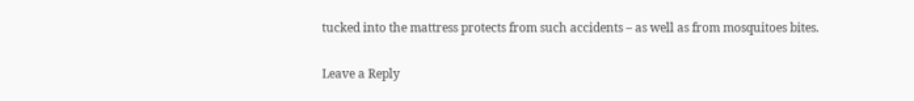tucked into the mattress protects from such accidents – as well as from mosquitoes bites.

Leave a Reply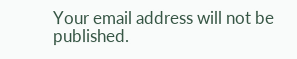Your email address will not be published.